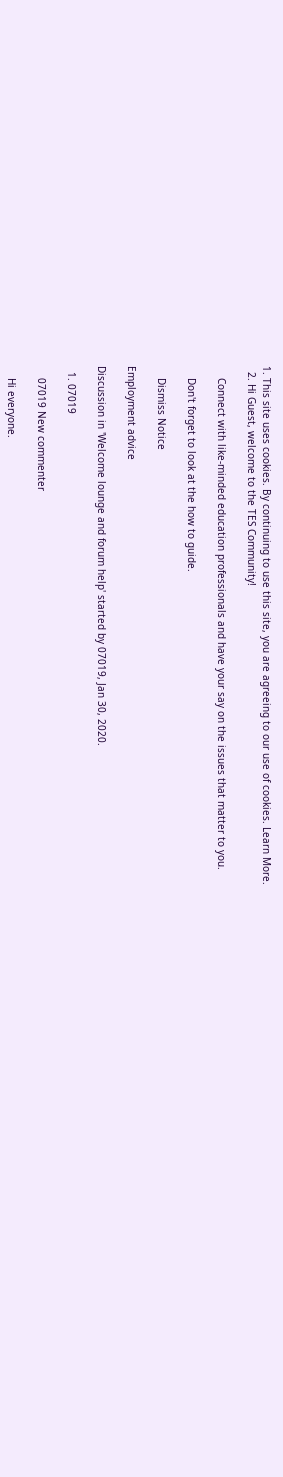1. This site uses cookies. By continuing to use this site, you are agreeing to our use of cookies. Learn More.
  2. Hi Guest, welcome to the TES Community!

    Connect with like-minded education professionals and have your say on the issues that matter to you.

    Don't forget to look at the how to guide.

    Dismiss Notice

Employment advice

Discussion in 'Welcome lounge and forum help' started by 07019, Jan 30, 2020.

  1. 07019

    07019 New commenter

    Hi everyone.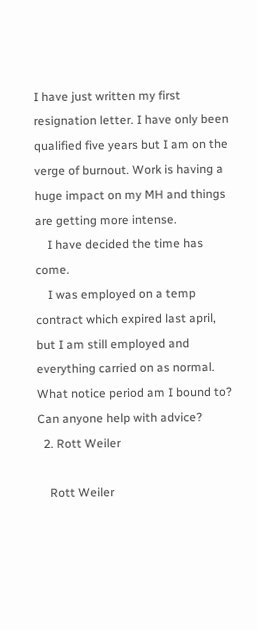I have just written my first resignation letter. I have only been qualified five years but I am on the verge of burnout. Work is having a huge impact on my MH and things are getting more intense.
    I have decided the time has come.
    I was employed on a temp contract which expired last april, but I am still employed and everything carried on as normal. What notice period am I bound to? Can anyone help with advice?
  2. Rott Weiler

    Rott Weiler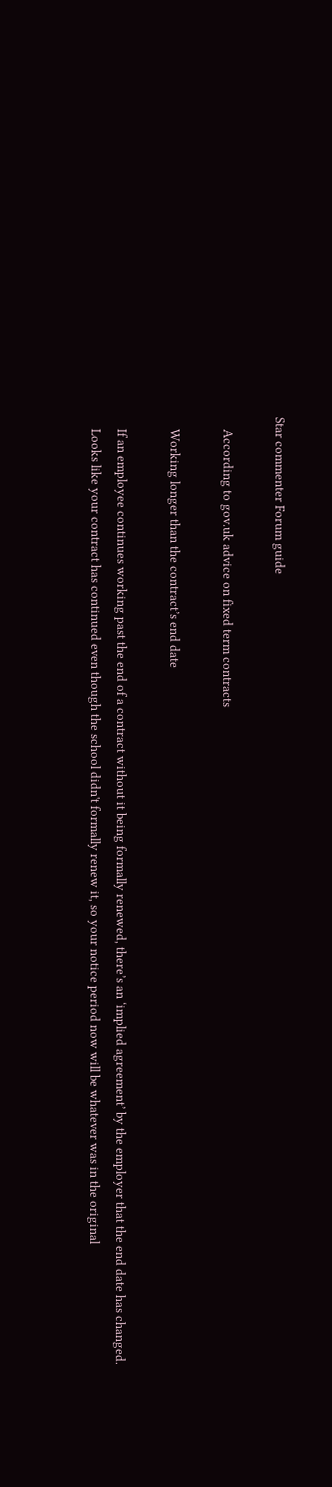Star commenter Forum guide

    According to gov.uk advice on fixed term contracts

    Working longer than the contract’s end date

    If an employee continues working past the end of a contract without it being formally renewed, there’s an ‘implied agreement’ by the employer that the end date has changed.
    Looks like your contract has continued even though the school didn't formally renew it, so your notice period now will be whatever was in the original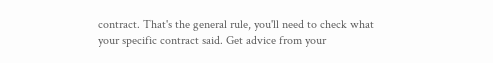contract. That's the general rule, you'll need to check what your specific contract said. Get advice from your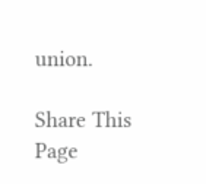union.

Share This Page